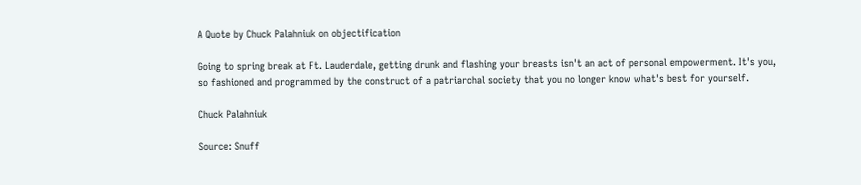A Quote by Chuck Palahniuk on objectification

Going to spring break at Ft. Lauderdale, getting drunk and flashing your breasts isn't an act of personal empowerment. It's you, so fashioned and programmed by the construct of a patriarchal society that you no longer know what's best for yourself.

Chuck Palahniuk

Source: Snuff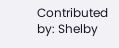Contributed by: Shelby